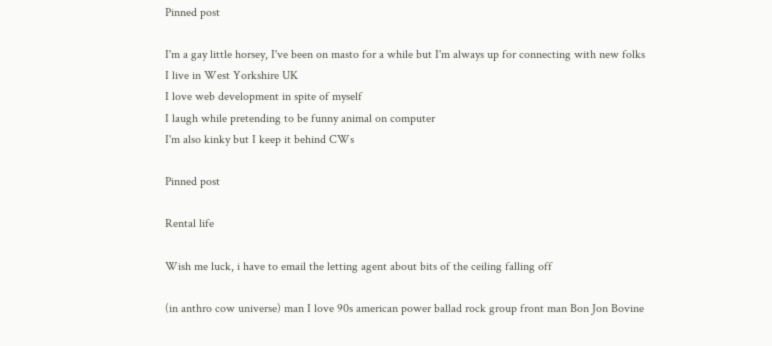Pinned post

I'm a gay little horsey, I've been on masto for a while but I'm always up for connecting with new folks
I live in West Yorkshire UK
I love web development in spite of myself
I laugh while pretending to be funny animal on computer
I'm also kinky but I keep it behind CWs

Pinned post

Rental life

Wish me luck, i have to email the letting agent about bits of the ceiling falling off

(in anthro cow universe) man I love 90s american power ballad rock group front man Bon Jon Bovine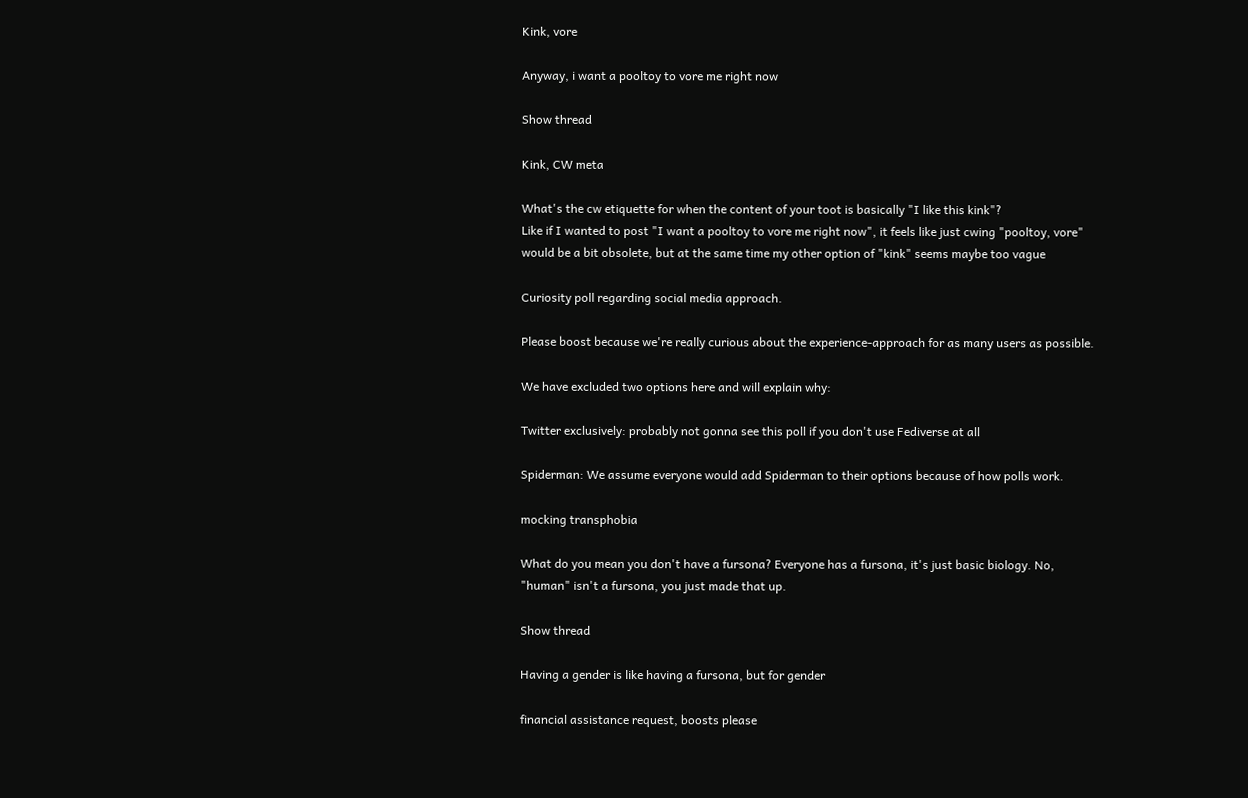Kink, vore

Anyway, i want a pooltoy to vore me right now

Show thread

Kink, CW meta

What's the cw etiquette for when the content of your toot is basically "I like this kink"?
Like if I wanted to post "I want a pooltoy to vore me right now", it feels like just cwing "pooltoy, vore" would be a bit obsolete, but at the same time my other option of "kink" seems maybe too vague

Curiosity poll regarding social media approach.

Please boost because we're really curious about the experience-approach for as many users as possible.

We have excluded two options here and will explain why:

Twitter exclusively: probably not gonna see this poll if you don't use Fediverse at all

Spiderman: We assume everyone would add Spiderman to their options because of how polls work.

mocking transphobia

What do you mean you don't have a fursona? Everyone has a fursona, it's just basic biology. No, "human" isn't a fursona, you just made that up.

Show thread

Having a gender is like having a fursona, but for gender

financial assistance request, boosts please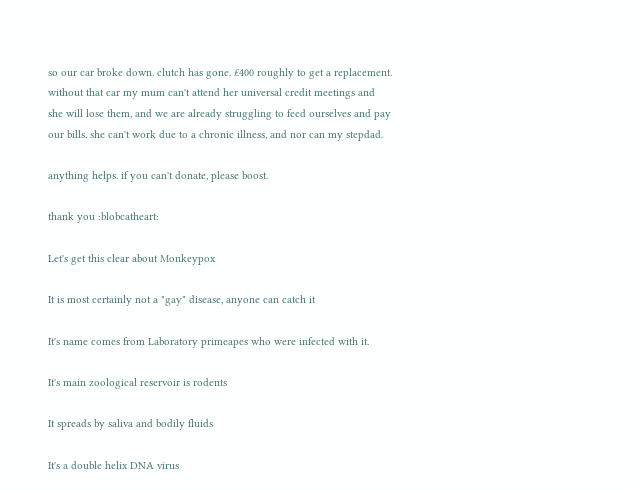so our car broke down. clutch has gone. £400 roughly to get a replacement. without that car my mum can't attend her universal credit meetings and she will lose them, and we are already struggling to feed ourselves and pay our bills. she can't work due to a chronic illness, and nor can my stepdad.

anything helps. if you can't donate, please boost.

thank you :blobcatheart:

Let's get this clear about Monkeypox

It is most certainly not a "gay" disease, anyone can catch it

It's name comes from Laboratory primeapes who were infected with it.

It's main zoological reservoir is rodents

It spreads by saliva and bodily fluids

It's a double helix DNA virus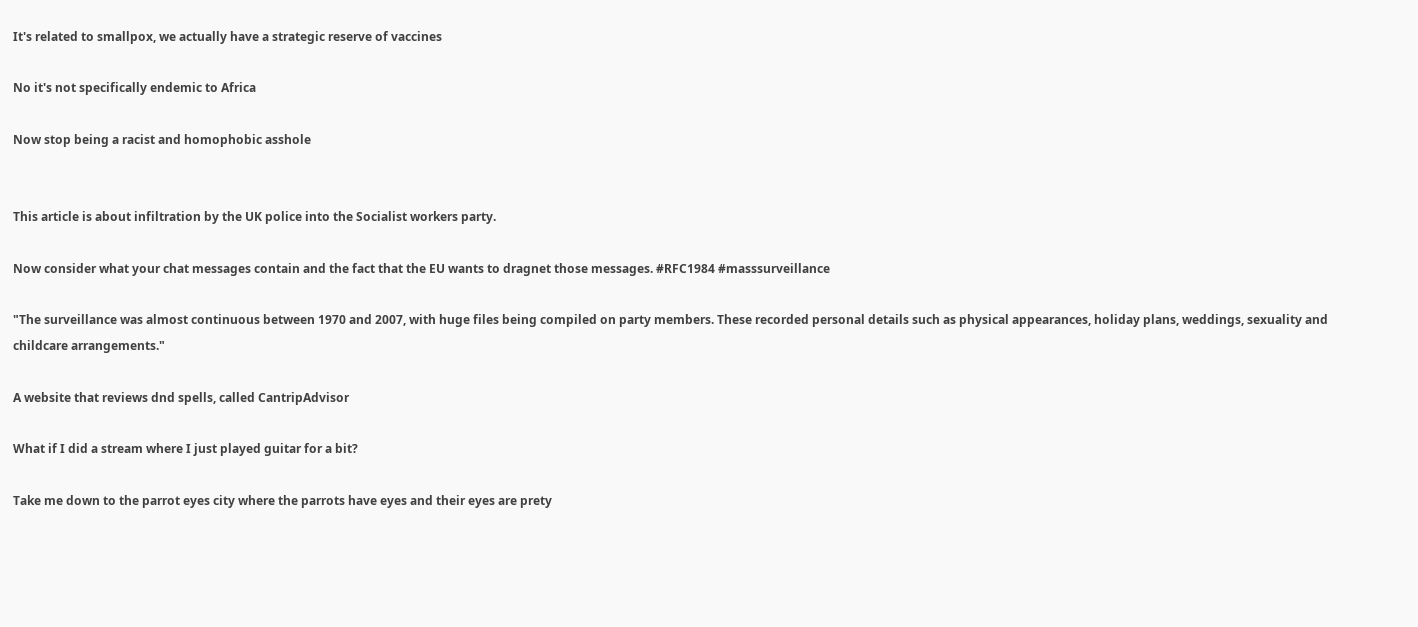It's related to smallpox, we actually have a strategic reserve of vaccines

No it's not specifically endemic to Africa

Now stop being a racist and homophobic asshole


This article is about infiltration by the UK police into the Socialist workers party.

Now consider what your chat messages contain and the fact that the EU wants to dragnet those messages. #RFC1984 #masssurveillance

"The surveillance was almost continuous between 1970 and 2007, with huge files being compiled on party members. These recorded personal details such as physical appearances, holiday plans, weddings, sexuality and childcare arrangements."

A website that reviews dnd spells, called CantripAdvisor

What if I did a stream where I just played guitar for a bit?

Take me down to the parrot eyes city where the parrots have eyes and their eyes are prety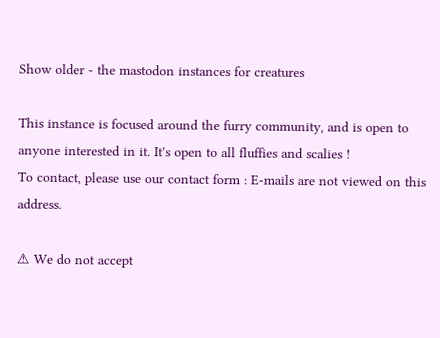Show older - the mastodon instances for creatures

This instance is focused around the furry community, and is open to anyone interested in it. It's open to all fluffies and scalies !
To contact, please use our contact form : E-mails are not viewed on this address.

⚠ We do not accept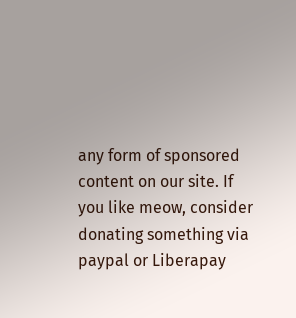any form of sponsored content on our site. If you like meow, consider donating something via paypal or Liberapay